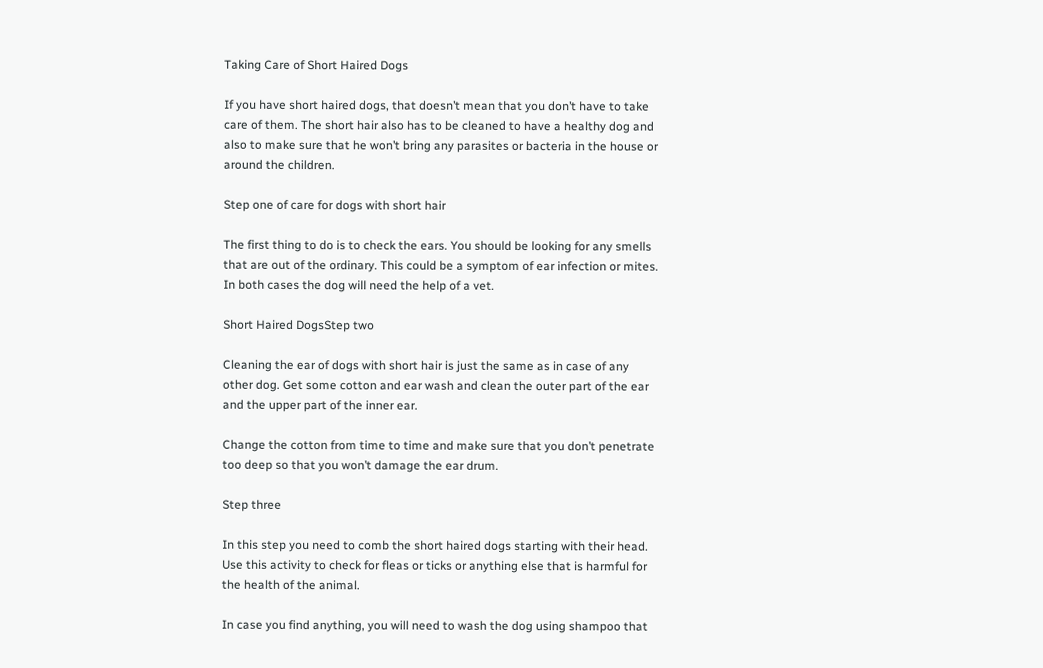Taking Care of Short Haired Dogs

If you have short haired dogs, that doesn’t mean that you don’t have to take care of them. The short hair also has to be cleaned to have a healthy dog and also to make sure that he won’t bring any parasites or bacteria in the house or around the children.

Step one of care for dogs with short hair

The first thing to do is to check the ears. You should be looking for any smells that are out of the ordinary. This could be a symptom of ear infection or mites. In both cases the dog will need the help of a vet.

Short Haired DogsStep two

Cleaning the ear of dogs with short hair is just the same as in case of any other dog. Get some cotton and ear wash and clean the outer part of the ear and the upper part of the inner ear.

Change the cotton from time to time and make sure that you don’t penetrate too deep so that you won’t damage the ear drum.

Step three

In this step you need to comb the short haired dogs starting with their head. Use this activity to check for fleas or ticks or anything else that is harmful for the health of the animal.

In case you find anything, you will need to wash the dog using shampoo that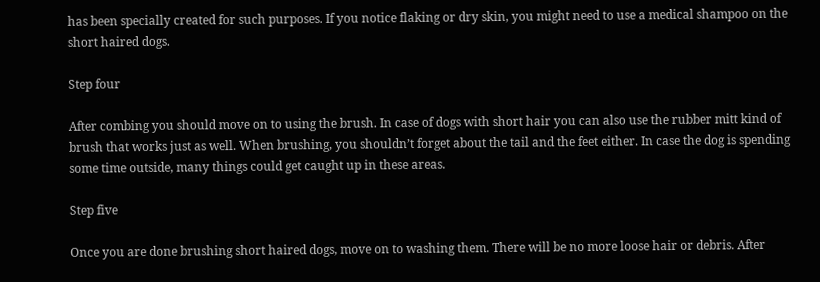has been specially created for such purposes. If you notice flaking or dry skin, you might need to use a medical shampoo on the short haired dogs.

Step four

After combing you should move on to using the brush. In case of dogs with short hair you can also use the rubber mitt kind of brush that works just as well. When brushing, you shouldn’t forget about the tail and the feet either. In case the dog is spending some time outside, many things could get caught up in these areas.

Step five

Once you are done brushing short haired dogs, move on to washing them. There will be no more loose hair or debris. After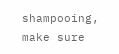shampooing, make sure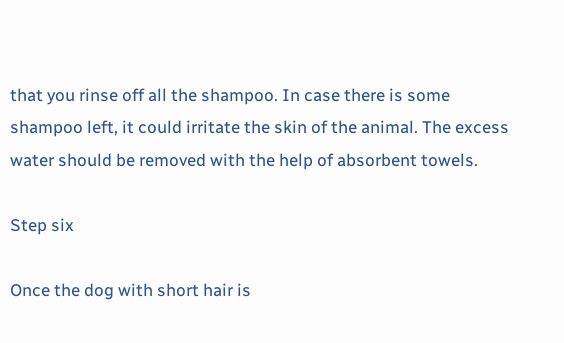that you rinse off all the shampoo. In case there is some shampoo left, it could irritate the skin of the animal. The excess water should be removed with the help of absorbent towels.

Step six

Once the dog with short hair is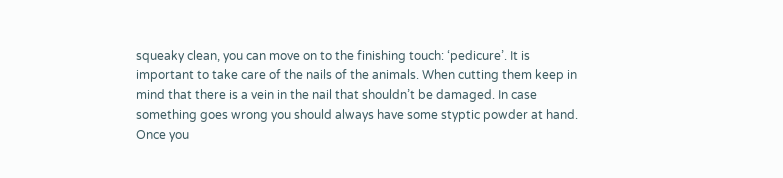squeaky clean, you can move on to the finishing touch: ‘pedicure’. It is important to take care of the nails of the animals. When cutting them keep in mind that there is a vein in the nail that shouldn’t be damaged. In case something goes wrong you should always have some styptic powder at hand. Once you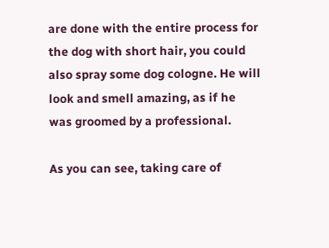are done with the entire process for the dog with short hair, you could also spray some dog cologne. He will look and smell amazing, as if he was groomed by a professional.

As you can see, taking care of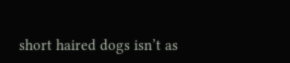short haired dogs isn’t as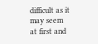difficult as it may seem at first and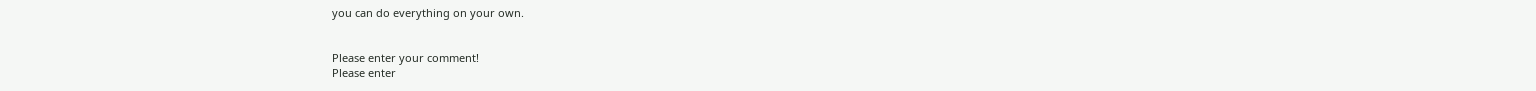you can do everything on your own.


Please enter your comment!
Please enter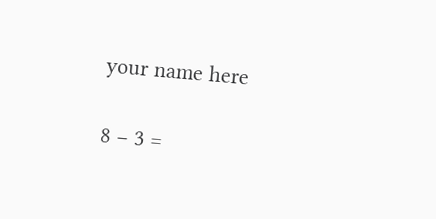your name here

8 − 3 =